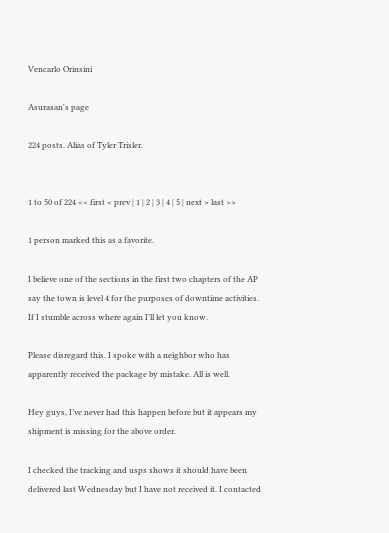Vencarlo Orinsini

Asurasan's page

224 posts. Alias of Tyler Trisler.


1 to 50 of 224 << first < prev | 1 | 2 | 3 | 4 | 5 | next > last >>

1 person marked this as a favorite.

I believe one of the sections in the first two chapters of the AP say the town is level 4 for the purposes of downtime activities. If I stumble across where again I’ll let you know.

Please disregard this. I spoke with a neighbor who has apparently received the package by mistake. All is well.

Hey guys, I’ve never had this happen before but it appears my shipment is missing for the above order.

I checked the tracking and usps shows it should have been delivered last Wednesday but I have not received it. I contacted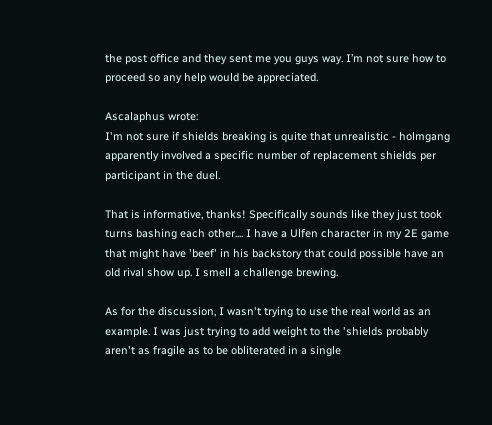the post office and they sent me you guys way. I’m not sure how to proceed so any help would be appreciated.

Ascalaphus wrote:
I'm not sure if shields breaking is quite that unrealistic - holmgang apparently involved a specific number of replacement shields per participant in the duel.

That is informative, thanks! Specifically sounds like they just took turns bashing each other.... I have a Ulfen character in my 2E game that might have 'beef' in his backstory that could possible have an old rival show up. I smell a challenge brewing.

As for the discussion, I wasn't trying to use the real world as an example. I was just trying to add weight to the 'shields probably aren't as fragile as to be obliterated in a single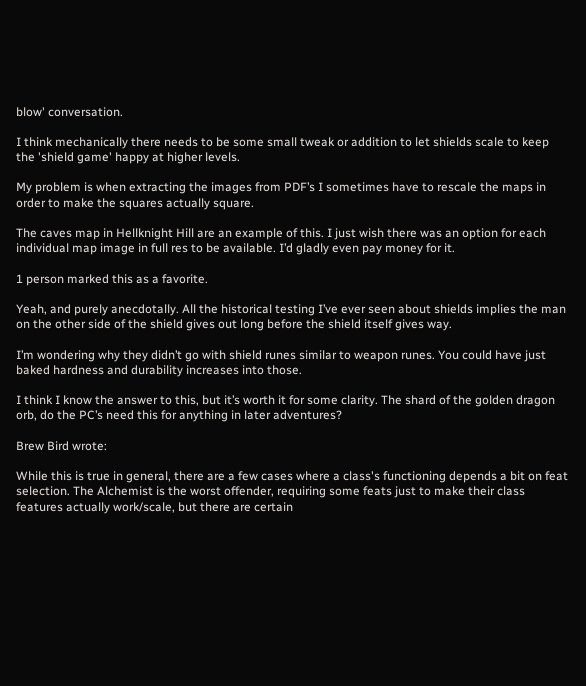blow' conversation.

I think mechanically there needs to be some small tweak or addition to let shields scale to keep the 'shield game' happy at higher levels.

My problem is when extracting the images from PDF’s I sometimes have to rescale the maps in order to make the squares actually square.

The caves map in Hellknight Hill are an example of this. I just wish there was an option for each individual map image in full res to be available. I’d gladly even pay money for it.

1 person marked this as a favorite.

Yeah, and purely anecdotally. All the historical testing I’ve ever seen about shields implies the man on the other side of the shield gives out long before the shield itself gives way.

I’m wondering why they didn’t go with shield runes similar to weapon runes. You could have just baked hardness and durability increases into those.

I think I know the answer to this, but it’s worth it for some clarity. The shard of the golden dragon orb, do the PC’s need this for anything in later adventures?

Brew Bird wrote:

While this is true in general, there are a few cases where a class's functioning depends a bit on feat selection. The Alchemist is the worst offender, requiring some feats just to make their class features actually work/scale, but there are certain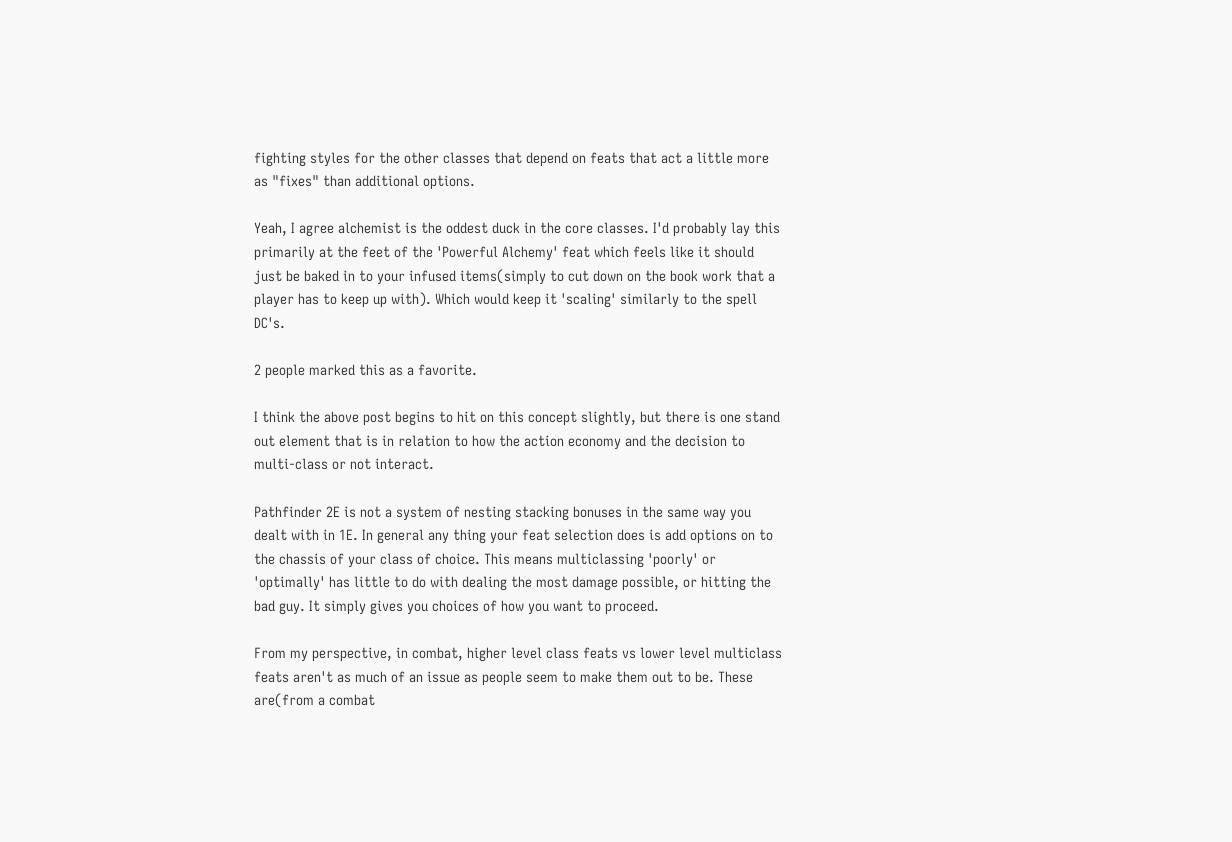fighting styles for the other classes that depend on feats that act a little more as "fixes" than additional options.

Yeah, I agree alchemist is the oddest duck in the core classes. I'd probably lay this primarily at the feet of the 'Powerful Alchemy' feat which feels like it should just be baked in to your infused items(simply to cut down on the book work that a player has to keep up with). Which would keep it 'scaling' similarly to the spell DC's.

2 people marked this as a favorite.

I think the above post begins to hit on this concept slightly, but there is one stand out element that is in relation to how the action economy and the decision to multi-class or not interact.

Pathfinder 2E is not a system of nesting stacking bonuses in the same way you dealt with in 1E. In general any thing your feat selection does is add options on to the chassis of your class of choice. This means multiclassing 'poorly' or 'optimally' has little to do with dealing the most damage possible, or hitting the bad guy. It simply gives you choices of how you want to proceed.

From my perspective, in combat, higher level class feats vs lower level multiclass feats aren't as much of an issue as people seem to make them out to be. These are(from a combat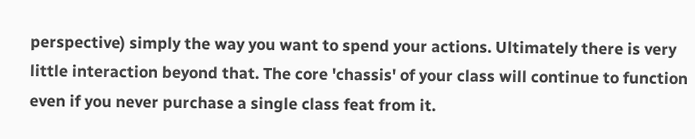perspective) simply the way you want to spend your actions. Ultimately there is very little interaction beyond that. The core 'chassis' of your class will continue to function even if you never purchase a single class feat from it.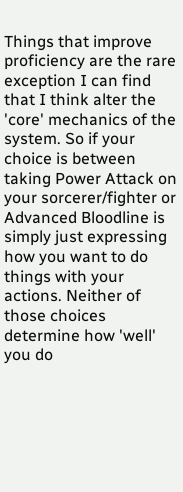Things that improve proficiency are the rare exception I can find that I think alter the 'core' mechanics of the system. So if your choice is between taking Power Attack on your sorcerer/fighter or Advanced Bloodline is simply just expressing how you want to do things with your actions. Neither of those choices determine how 'well' you do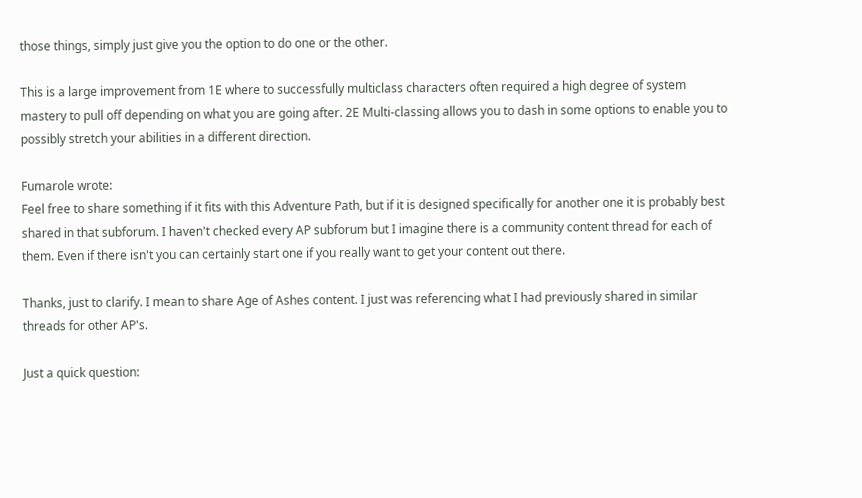those things, simply just give you the option to do one or the other.

This is a large improvement from 1E where to successfully multiclass characters often required a high degree of system mastery to pull off depending on what you are going after. 2E Multi-classing allows you to dash in some options to enable you to possibly stretch your abilities in a different direction.

Fumarole wrote:
Feel free to share something if it fits with this Adventure Path, but if it is designed specifically for another one it is probably best shared in that subforum. I haven't checked every AP subforum but I imagine there is a community content thread for each of them. Even if there isn't you can certainly start one if you really want to get your content out there.

Thanks, just to clarify. I mean to share Age of Ashes content. I just was referencing what I had previously shared in similar threads for other AP's.

Just a quick question: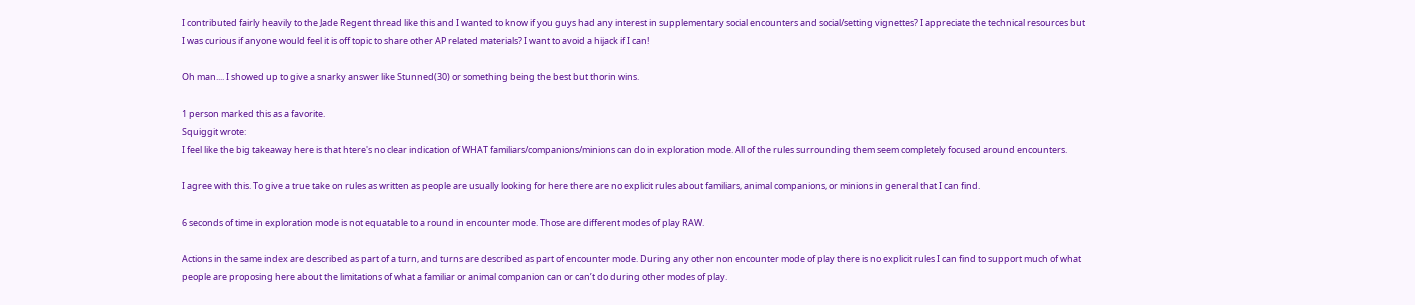I contributed fairly heavily to the Jade Regent thread like this and I wanted to know if you guys had any interest in supplementary social encounters and social/setting vignettes? I appreciate the technical resources but I was curious if anyone would feel it is off topic to share other AP related materials? I want to avoid a hijack if I can!

Oh man.... I showed up to give a snarky answer like Stunned(30) or something being the best but thorin wins.

1 person marked this as a favorite.
Squiggit wrote:
I feel like the big takeaway here is that htere's no clear indication of WHAT familiars/companions/minions can do in exploration mode. All of the rules surrounding them seem completely focused around encounters.

I agree with this. To give a true take on rules as written as people are usually looking for here there are no explicit rules about familiars, animal companions, or minions in general that I can find.

6 seconds of time in exploration mode is not equatable to a round in encounter mode. Those are different modes of play RAW.

Actions in the same index are described as part of a turn, and turns are described as part of encounter mode. During any other non encounter mode of play there is no explicit rules I can find to support much of what people are proposing here about the limitations of what a familiar or animal companion can or can’t do during other modes of play.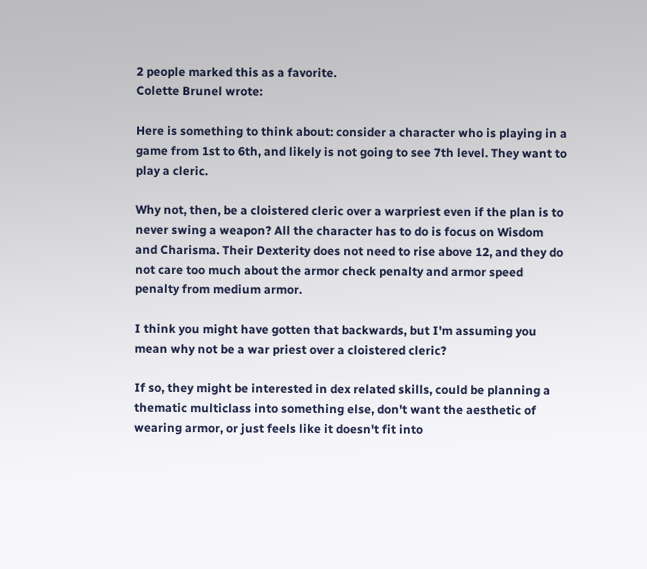2 people marked this as a favorite.
Colette Brunel wrote:

Here is something to think about: consider a character who is playing in a game from 1st to 6th, and likely is not going to see 7th level. They want to play a cleric.

Why not, then, be a cloistered cleric over a warpriest even if the plan is to never swing a weapon? All the character has to do is focus on Wisdom and Charisma. Their Dexterity does not need to rise above 12, and they do not care too much about the armor check penalty and armor speed penalty from medium armor.

I think you might have gotten that backwards, but I'm assuming you mean why not be a war priest over a cloistered cleric?

If so, they might be interested in dex related skills, could be planning a thematic multiclass into something else, don't want the aesthetic of wearing armor, or just feels like it doesn't fit into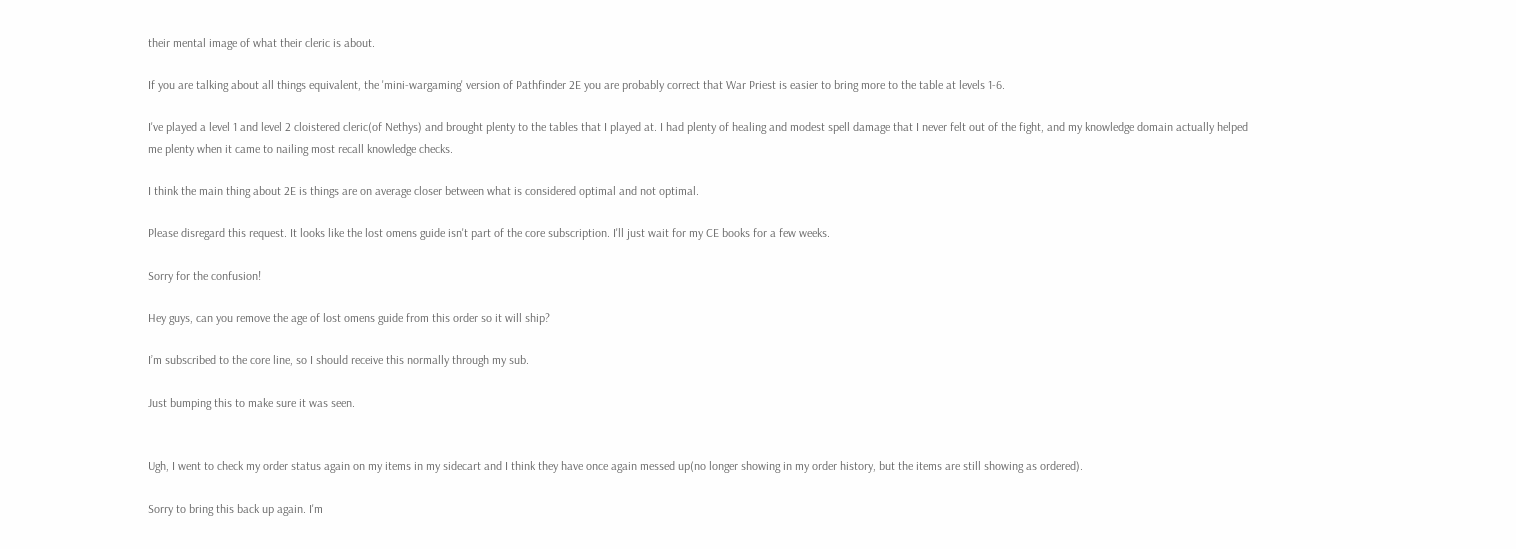their mental image of what their cleric is about.

If you are talking about all things equivalent, the 'mini-wargaming' version of Pathfinder 2E you are probably correct that War Priest is easier to bring more to the table at levels 1-6.

I've played a level 1 and level 2 cloistered cleric(of Nethys) and brought plenty to the tables that I played at. I had plenty of healing and modest spell damage that I never felt out of the fight, and my knowledge domain actually helped me plenty when it came to nailing most recall knowledge checks.

I think the main thing about 2E is things are on average closer between what is considered optimal and not optimal.

Please disregard this request. It looks like the lost omens guide isn't part of the core subscription. I'll just wait for my CE books for a few weeks.

Sorry for the confusion!

Hey guys, can you remove the age of lost omens guide from this order so it will ship?

I’m subscribed to the core line, so I should receive this normally through my sub.

Just bumping this to make sure it was seen.


Ugh, I went to check my order status again on my items in my sidecart and I think they have once again messed up(no longer showing in my order history, but the items are still showing as ordered).

Sorry to bring this back up again. I'm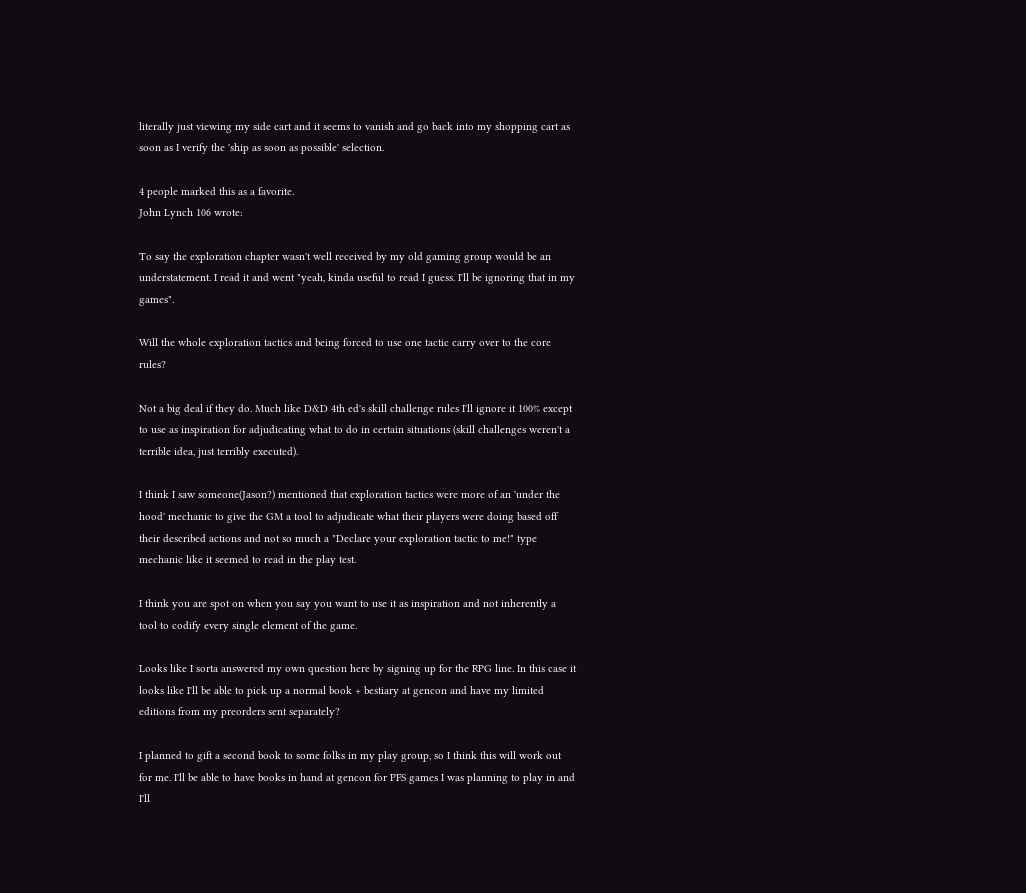literally just viewing my side cart and it seems to vanish and go back into my shopping cart as soon as I verify the 'ship as soon as possible' selection.

4 people marked this as a favorite.
John Lynch 106 wrote:

To say the exploration chapter wasn't well received by my old gaming group would be an understatement. I read it and went "yeah, kinda useful to read I guess. I'll be ignoring that in my games".

Will the whole exploration tactics and being forced to use one tactic carry over to the core rules?

Not a big deal if they do. Much like D&D 4th ed's skill challenge rules I'll ignore it 100% except to use as inspiration for adjudicating what to do in certain situations (skill challenges weren't a terrible idea, just terribly executed).

I think I saw someone(Jason?) mentioned that exploration tactics were more of an 'under the hood' mechanic to give the GM a tool to adjudicate what their players were doing based off their described actions and not so much a "Declare your exploration tactic to me!" type mechanic like it seemed to read in the play test.

I think you are spot on when you say you want to use it as inspiration and not inherently a tool to codify every single element of the game.

Looks like I sorta answered my own question here by signing up for the RPG line. In this case it looks like I'll be able to pick up a normal book + bestiary at gencon and have my limited editions from my preorders sent separately?

I planned to gift a second book to some folks in my play group, so I think this will work out for me. I'll be able to have books in hand at gencon for PFS games I was planning to play in and I'll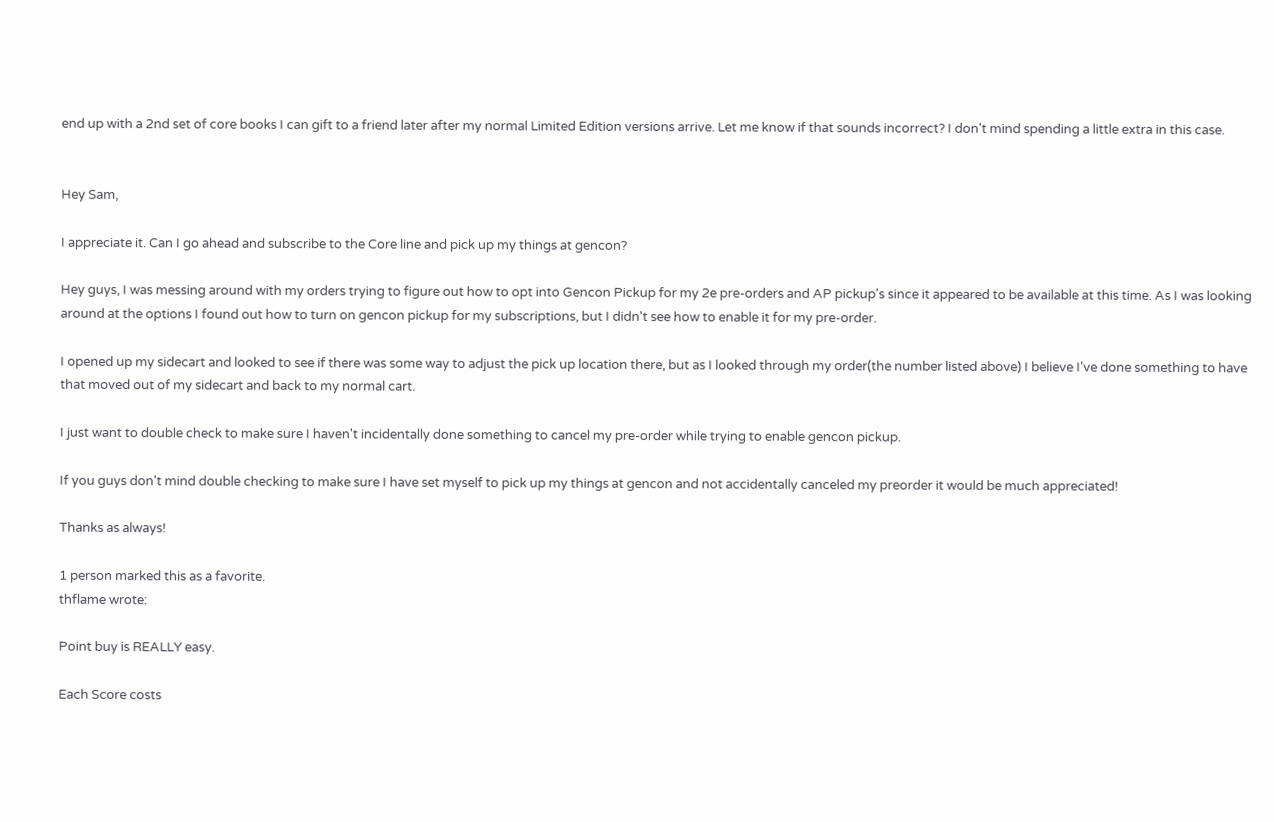end up with a 2nd set of core books I can gift to a friend later after my normal Limited Edition versions arrive. Let me know if that sounds incorrect? I don't mind spending a little extra in this case.


Hey Sam,

I appreciate it. Can I go ahead and subscribe to the Core line and pick up my things at gencon?

Hey guys, I was messing around with my orders trying to figure out how to opt into Gencon Pickup for my 2e pre-orders and AP pickup's since it appeared to be available at this time. As I was looking around at the options I found out how to turn on gencon pickup for my subscriptions, but I didn't see how to enable it for my pre-order.

I opened up my sidecart and looked to see if there was some way to adjust the pick up location there, but as I looked through my order(the number listed above) I believe I've done something to have that moved out of my sidecart and back to my normal cart.

I just want to double check to make sure I haven't incidentally done something to cancel my pre-order while trying to enable gencon pickup.

If you guys don't mind double checking to make sure I have set myself to pick up my things at gencon and not accidentally canceled my preorder it would be much appreciated!

Thanks as always!

1 person marked this as a favorite.
thflame wrote:

Point buy is REALLY easy.

Each Score costs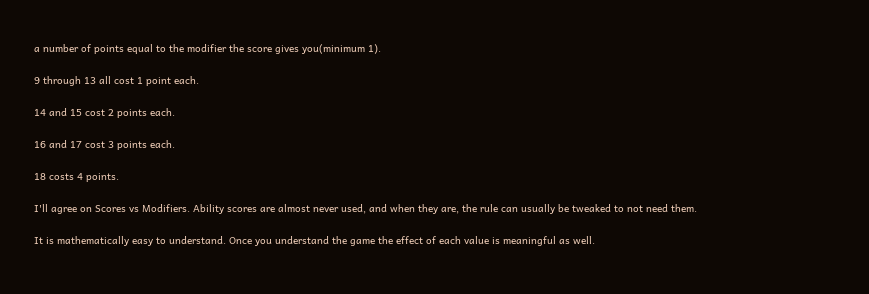a number of points equal to the modifier the score gives you(minimum 1).

9 through 13 all cost 1 point each.

14 and 15 cost 2 points each.

16 and 17 cost 3 points each.

18 costs 4 points.

I'll agree on Scores vs Modifiers. Ability scores are almost never used, and when they are, the rule can usually be tweaked to not need them.

It is mathematically easy to understand. Once you understand the game the effect of each value is meaningful as well.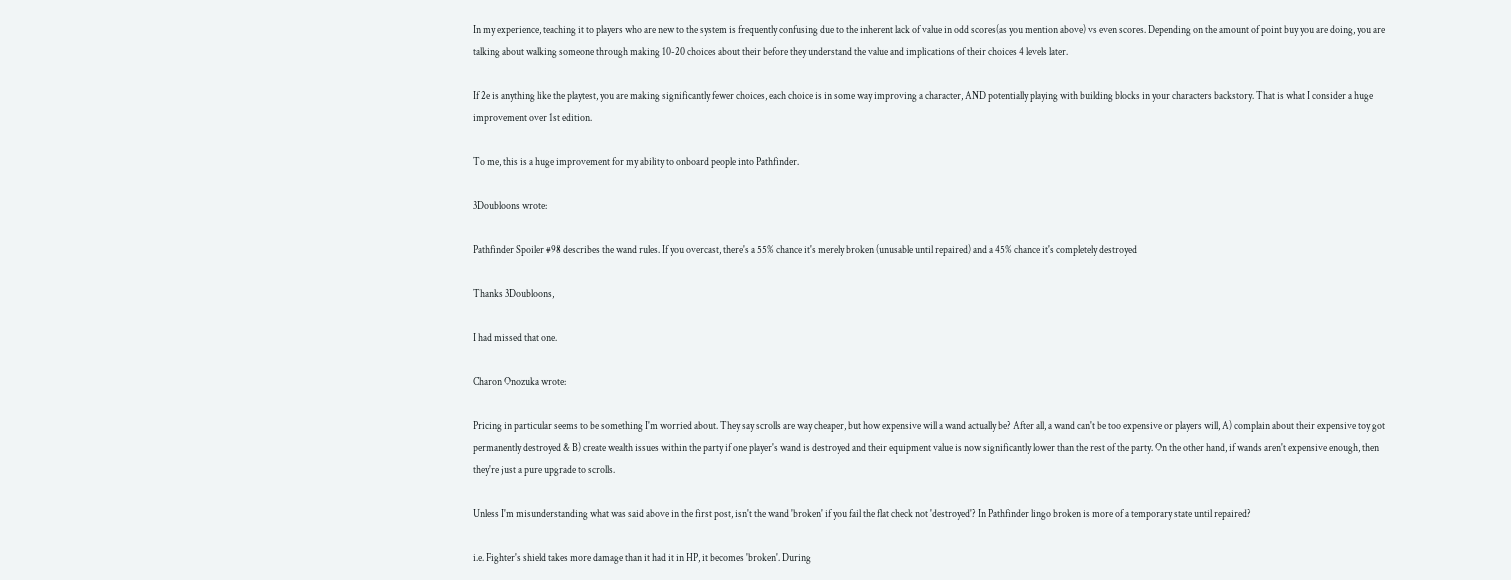In my experience, teaching it to players who are new to the system is frequently confusing due to the inherent lack of value in odd scores(as you mention above) vs even scores. Depending on the amount of point buy you are doing, you are talking about walking someone through making 10-20 choices about their before they understand the value and implications of their choices 4 levels later.

If 2e is anything like the playtest, you are making significantly fewer choices, each choice is in some way improving a character, AND potentially playing with building blocks in your characters backstory. That is what I consider a huge improvement over 1st edition.

To me, this is a huge improvement for my ability to onboard people into Pathfinder.

3Doubloons wrote:

Pathfinder Spoiler #98 describes the wand rules. If you overcast, there's a 55% chance it's merely broken (unusable until repaired) and a 45% chance it's completely destroyed

Thanks 3Doubloons,

I had missed that one.

Charon Onozuka wrote:

Pricing in particular seems to be something I'm worried about. They say scrolls are way cheaper, but how expensive will a wand actually be? After all, a wand can't be too expensive or players will, A) complain about their expensive toy got permanently destroyed & B) create wealth issues within the party if one player's wand is destroyed and their equipment value is now significantly lower than the rest of the party. On the other hand, if wands aren't expensive enough, then they're just a pure upgrade to scrolls.

Unless I'm misunderstanding what was said above in the first post, isn't the wand 'broken' if you fail the flat check not 'destroyed'? In Pathfinder lingo broken is more of a temporary state until repaired?

i.e. Fighter's shield takes more damage than it had it in HP, it becomes 'broken'. During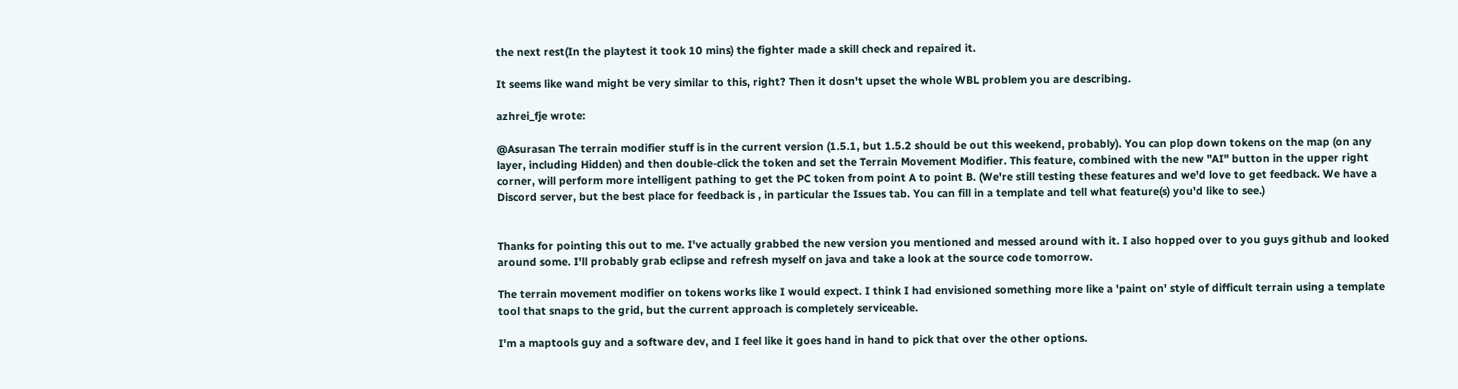the next rest(In the playtest it took 10 mins) the fighter made a skill check and repaired it.

It seems like wand might be very similar to this, right? Then it dosn't upset the whole WBL problem you are describing.

azhrei_fje wrote:

@Asurasan The terrain modifier stuff is in the current version (1.5.1, but 1.5.2 should be out this weekend, probably). You can plop down tokens on the map (on any layer, including Hidden) and then double-click the token and set the Terrain Movement Modifier. This feature, combined with the new "AI" button in the upper right corner, will perform more intelligent pathing to get the PC token from point A to point B. (We're still testing these features and we'd love to get feedback. We have a Discord server, but the best place for feedback is , in particular the Issues tab. You can fill in a template and tell what feature(s) you'd like to see.)


Thanks for pointing this out to me. I've actually grabbed the new version you mentioned and messed around with it. I also hopped over to you guys github and looked around some. I'll probably grab eclipse and refresh myself on java and take a look at the source code tomorrow.

The terrain movement modifier on tokens works like I would expect. I think I had envisioned something more like a 'paint on' style of difficult terrain using a template tool that snaps to the grid, but the current approach is completely serviceable.

I'm a maptools guy and a software dev, and I feel like it goes hand in hand to pick that over the other options.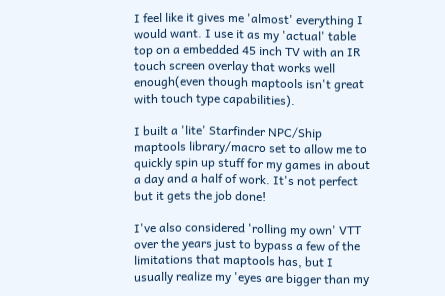I feel like it gives me 'almost' everything I would want. I use it as my 'actual' table top on a embedded 45 inch TV with an IR touch screen overlay that works well enough(even though maptools isn't great with touch type capabilities).

I built a 'lite' Starfinder NPC/Ship maptools library/macro set to allow me to quickly spin up stuff for my games in about a day and a half of work. It's not perfect but it gets the job done!

I've also considered 'rolling my own' VTT over the years just to bypass a few of the limitations that maptools has, but I usually realize my 'eyes are bigger than my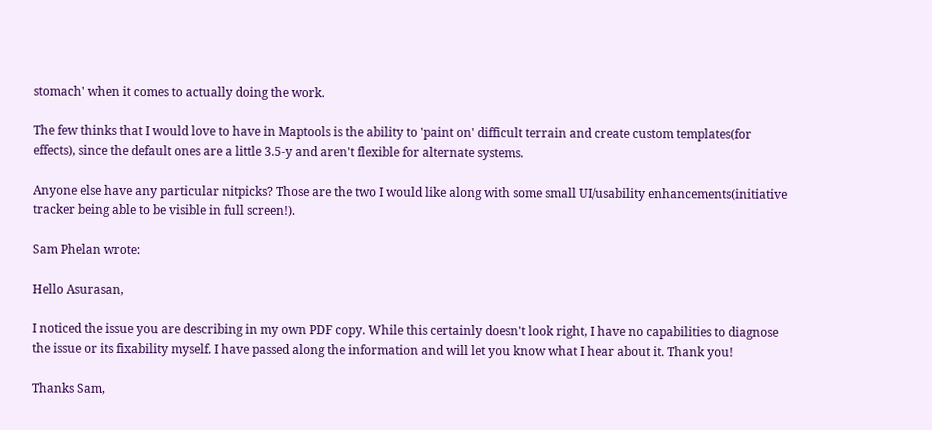stomach' when it comes to actually doing the work.

The few thinks that I would love to have in Maptools is the ability to 'paint on' difficult terrain and create custom templates(for effects), since the default ones are a little 3.5-y and aren't flexible for alternate systems.

Anyone else have any particular nitpicks? Those are the two I would like along with some small UI/usability enhancements(initiative tracker being able to be visible in full screen!).

Sam Phelan wrote:

Hello Asurasan,

I noticed the issue you are describing in my own PDF copy. While this certainly doesn't look right, I have no capabilities to diagnose the issue or its fixability myself. I have passed along the information and will let you know what I hear about it. Thank you!

Thanks Sam,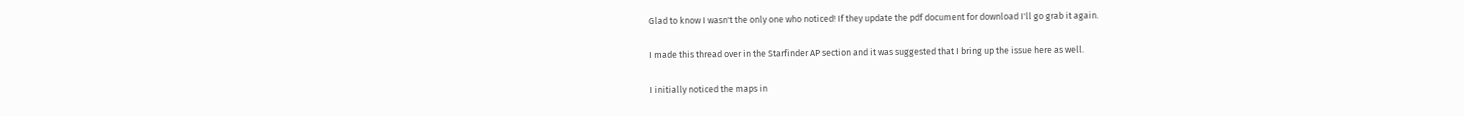Glad to know I wasn't the only one who noticed! If they update the pdf document for download I'll go grab it again.

I made this thread over in the Starfinder AP section and it was suggested that I bring up the issue here as well.

I initially noticed the maps in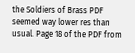the Soldiers of Brass PDF seemed way lower res than usual. Page 18 of the PDF from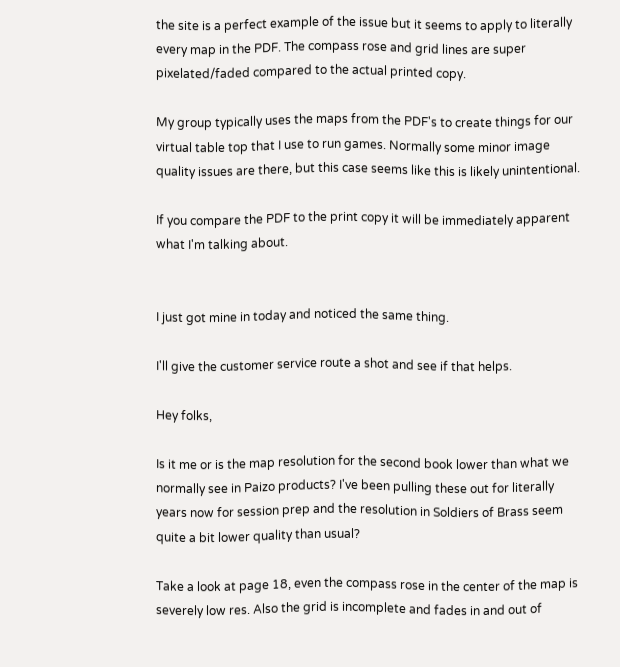the site is a perfect example of the issue but it seems to apply to literally every map in the PDF. The compass rose and grid lines are super pixelated/faded compared to the actual printed copy.

My group typically uses the maps from the PDF's to create things for our virtual table top that I use to run games. Normally some minor image quality issues are there, but this case seems like this is likely unintentional.

If you compare the PDF to the print copy it will be immediately apparent what I'm talking about.


I just got mine in today and noticed the same thing.

I'll give the customer service route a shot and see if that helps.

Hey folks,

Is it me or is the map resolution for the second book lower than what we normally see in Paizo products? I've been pulling these out for literally years now for session prep and the resolution in Soldiers of Brass seem quite a bit lower quality than usual?

Take a look at page 18, even the compass rose in the center of the map is severely low res. Also the grid is incomplete and fades in and out of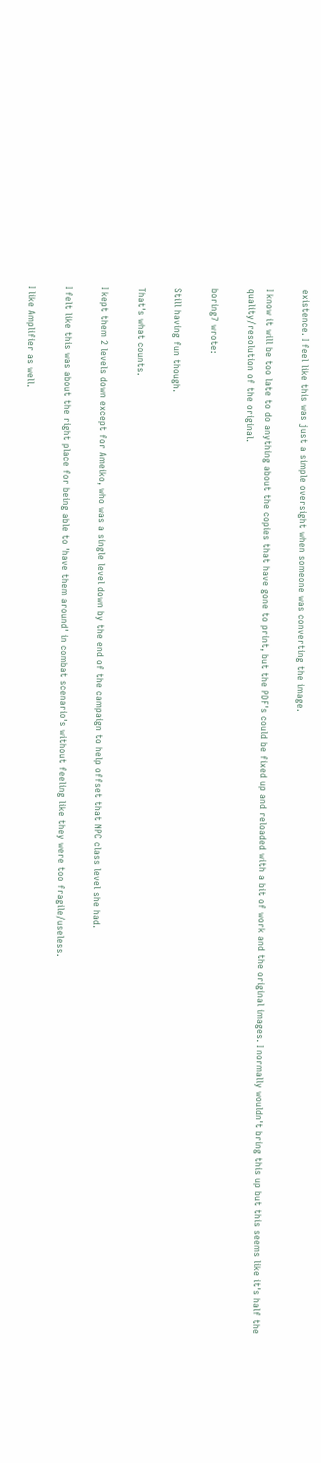existence. I feel like this was just a simple oversight when someone was converting the image.

I know it will be too late to do anything about the copies that have gone to print, but the PDF's could be fixed up and reloaded with a bit of work and the original images. I normally wouldn't bring this up but this seems like it's half the quality/resolution of the original.

boring7 wrote:

Still having fun though.

That's what counts.

I kept them 2 levels down except for Ameiko, who was a single level down by the end of the campaign to help offset that NPC class level she had.

I felt like this was about the right place for being able to 'have them around' in combat scenario's without feeling like they were too fragile/useless.

I like Amplifier as well.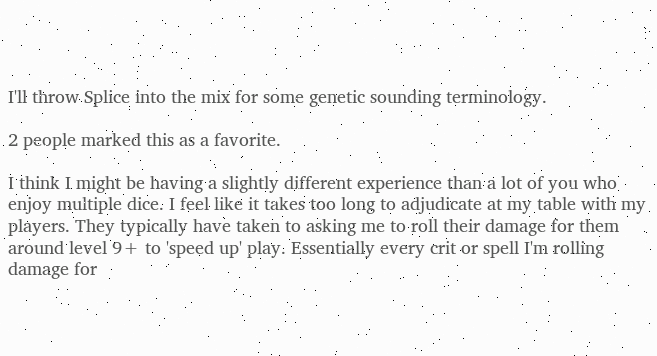I'll throw Splice into the mix for some genetic sounding terminology.

2 people marked this as a favorite.

I think I might be having a slightly different experience than a lot of you who enjoy multiple dice. I feel like it takes too long to adjudicate at my table with my players. They typically have taken to asking me to roll their damage for them around level 9+ to 'speed up' play. Essentially every crit or spell I'm rolling damage for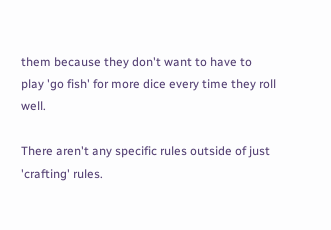them because they don't want to have to play 'go fish' for more dice every time they roll well.

There aren't any specific rules outside of just 'crafting' rules.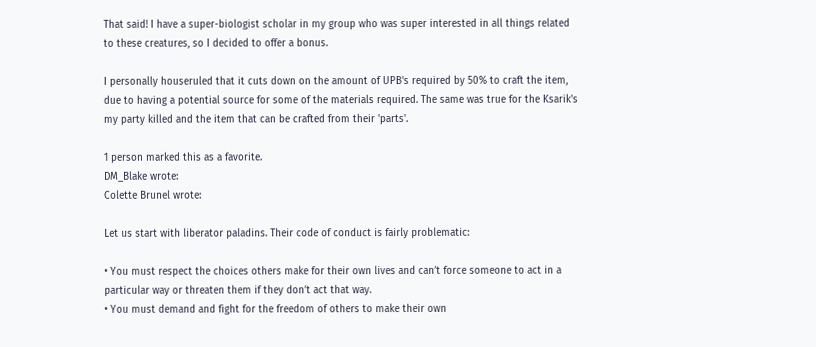That said! I have a super-biologist scholar in my group who was super interested in all things related to these creatures, so I decided to offer a bonus.

I personally houseruled that it cuts down on the amount of UPB's required by 50% to craft the item, due to having a potential source for some of the materials required. The same was true for the Ksarik's my party killed and the item that can be crafted from their 'parts'.

1 person marked this as a favorite.
DM_Blake wrote:
Colette Brunel wrote:

Let us start with liberator paladins. Their code of conduct is fairly problematic:

• You must respect the choices others make for their own lives and can’t force someone to act in a particular way or threaten them if they don’t act that way.
• You must demand and fight for the freedom of others to make their own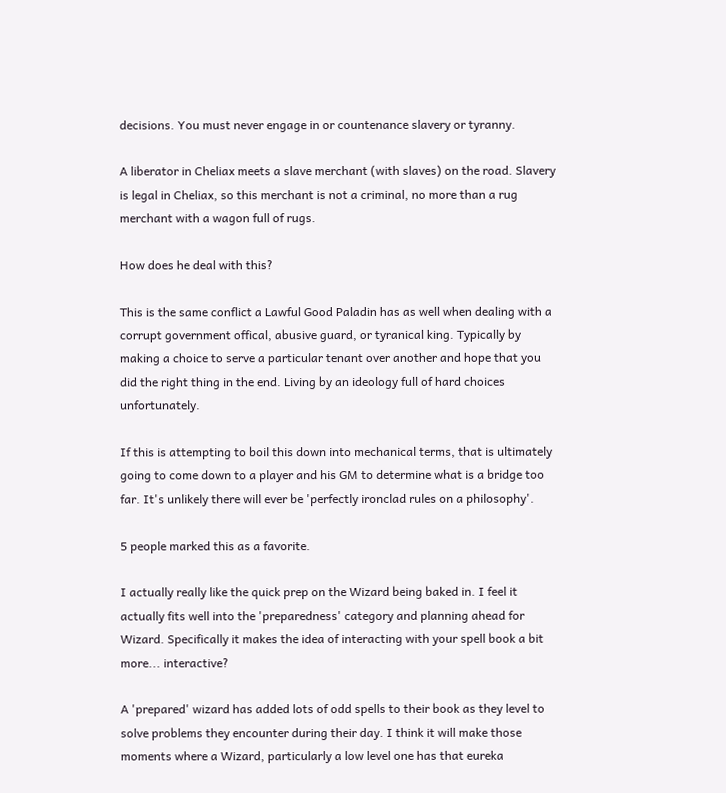decisions. You must never engage in or countenance slavery or tyranny.

A liberator in Cheliax meets a slave merchant (with slaves) on the road. Slavery is legal in Cheliax, so this merchant is not a criminal, no more than a rug merchant with a wagon full of rugs.

How does he deal with this?

This is the same conflict a Lawful Good Paladin has as well when dealing with a corrupt government offical, abusive guard, or tyranical king. Typically by making a choice to serve a particular tenant over another and hope that you did the right thing in the end. Living by an ideology full of hard choices unfortunately.

If this is attempting to boil this down into mechanical terms, that is ultimately going to come down to a player and his GM to determine what is a bridge too far. It's unlikely there will ever be 'perfectly ironclad rules on a philosophy'.

5 people marked this as a favorite.

I actually really like the quick prep on the Wizard being baked in. I feel it actually fits well into the 'preparedness' category and planning ahead for Wizard. Specifically it makes the idea of interacting with your spell book a bit more... interactive?

A 'prepared' wizard has added lots of odd spells to their book as they level to solve problems they encounter during their day. I think it will make those moments where a Wizard, particularly a low level one has that eureka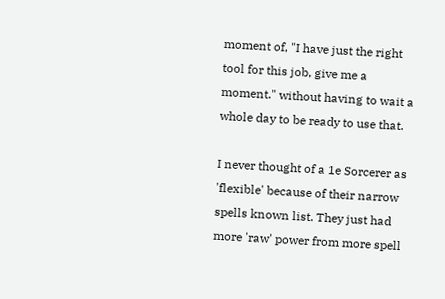moment of, "I have just the right tool for this job, give me a moment." without having to wait a whole day to be ready to use that.

I never thought of a 1e Sorcerer as 'flexible' because of their narrow spells known list. They just had more 'raw' power from more spell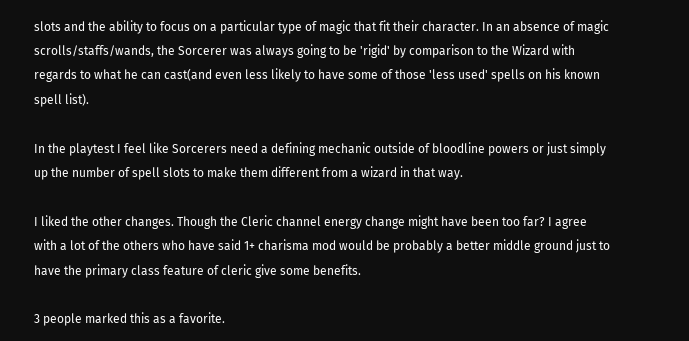slots and the ability to focus on a particular type of magic that fit their character. In an absence of magic scrolls/staffs/wands, the Sorcerer was always going to be 'rigid' by comparison to the Wizard with regards to what he can cast(and even less likely to have some of those 'less used' spells on his known spell list).

In the playtest I feel like Sorcerers need a defining mechanic outside of bloodline powers or just simply up the number of spell slots to make them different from a wizard in that way.

I liked the other changes. Though the Cleric channel energy change might have been too far? I agree with a lot of the others who have said 1+ charisma mod would be probably a better middle ground just to have the primary class feature of cleric give some benefits.

3 people marked this as a favorite.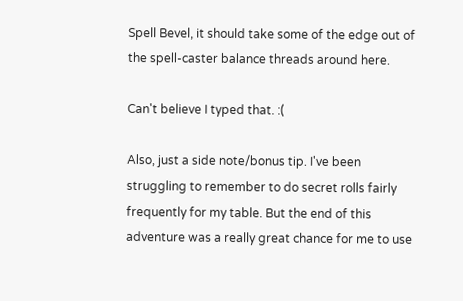Spell Bevel, it should take some of the edge out of the spell-caster balance threads around here.

Can't believe I typed that. :(

Also, just a side note/bonus tip. I've been struggling to remember to do secret rolls fairly frequently for my table. But the end of this adventure was a really great chance for me to use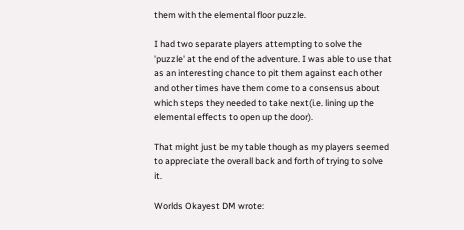them with the elemental floor puzzle.

I had two separate players attempting to solve the 'puzzle' at the end of the adventure. I was able to use that as an interesting chance to pit them against each other and other times have them come to a consensus about which steps they needed to take next(i.e. lining up the elemental effects to open up the door).

That might just be my table though as my players seemed to appreciate the overall back and forth of trying to solve it.

Worlds Okayest DM wrote: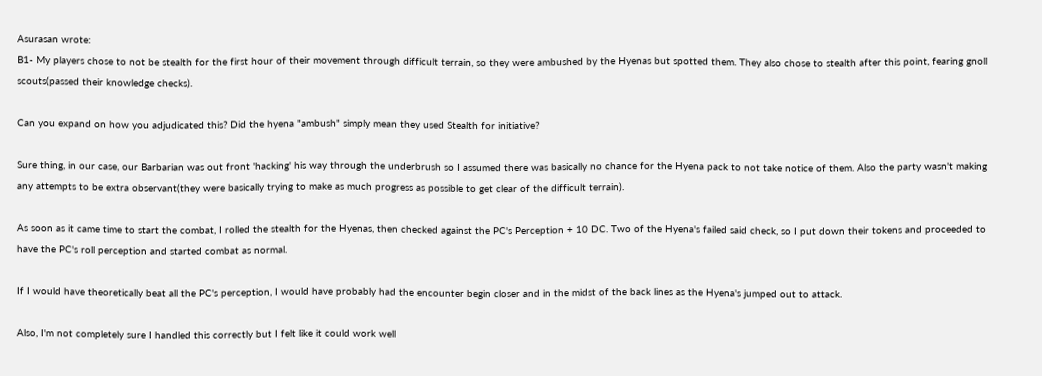Asurasan wrote:
B1- My players chose to not be stealth for the first hour of their movement through difficult terrain, so they were ambushed by the Hyenas but spotted them. They also chose to stealth after this point, fearing gnoll scouts(passed their knowledge checks).

Can you expand on how you adjudicated this? Did the hyena "ambush" simply mean they used Stealth for initiative?

Sure thing, in our case, our Barbarian was out front 'hacking' his way through the underbrush so I assumed there was basically no chance for the Hyena pack to not take notice of them. Also the party wasn't making any attempts to be extra observant(they were basically trying to make as much progress as possible to get clear of the difficult terrain).

As soon as it came time to start the combat, I rolled the stealth for the Hyenas, then checked against the PC's Perception + 10 DC. Two of the Hyena's failed said check, so I put down their tokens and proceeded to have the PC's roll perception and started combat as normal.

If I would have theoretically beat all the PC's perception, I would have probably had the encounter begin closer and in the midst of the back lines as the Hyena's jumped out to attack.

Also, I'm not completely sure I handled this correctly but I felt like it could work well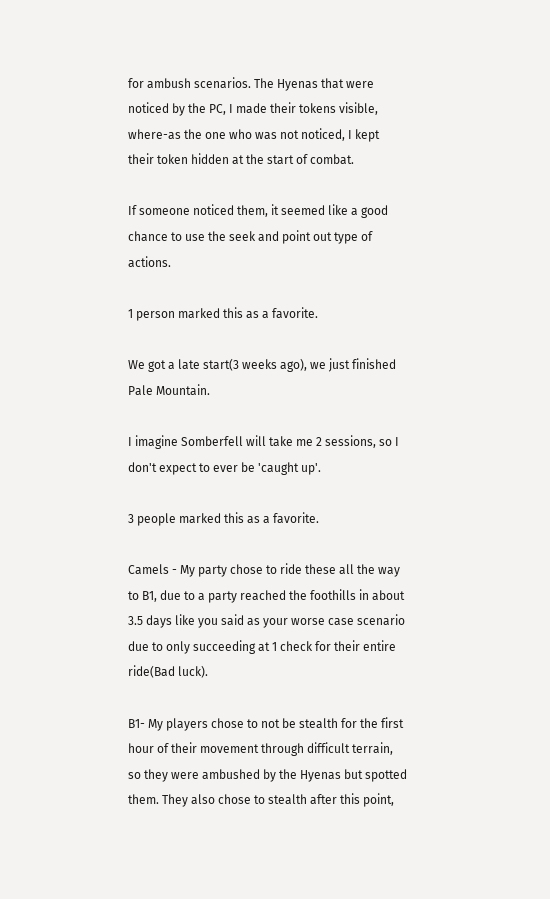for ambush scenarios. The Hyenas that were noticed by the PC, I made their tokens visible, where-as the one who was not noticed, I kept their token hidden at the start of combat.

If someone noticed them, it seemed like a good chance to use the seek and point out type of actions.

1 person marked this as a favorite.

We got a late start(3 weeks ago), we just finished Pale Mountain.

I imagine Somberfell will take me 2 sessions, so I don't expect to ever be 'caught up'.

3 people marked this as a favorite.

Camels - My party chose to ride these all the way to B1, due to a party reached the foothills in about 3.5 days like you said as your worse case scenario due to only succeeding at 1 check for their entire ride(Bad luck).

B1- My players chose to not be stealth for the first hour of their movement through difficult terrain, so they were ambushed by the Hyenas but spotted them. They also chose to stealth after this point,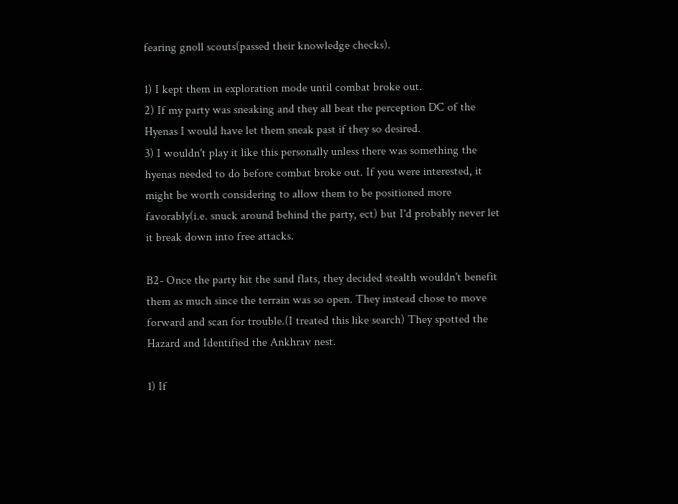fearing gnoll scouts(passed their knowledge checks).

1) I kept them in exploration mode until combat broke out.
2) If my party was sneaking and they all beat the perception DC of the Hyenas I would have let them sneak past if they so desired.
3) I wouldn't play it like this personally unless there was something the hyenas needed to do before combat broke out. If you were interested, it might be worth considering to allow them to be positioned more favorably(i.e. snuck around behind the party, ect) but I'd probably never let it break down into free attacks.

B2- Once the party hit the sand flats, they decided stealth wouldn't benefit them as much since the terrain was so open. They instead chose to move forward and scan for trouble.(I treated this like search) They spotted the Hazard and Identified the Ankhrav nest.

1) If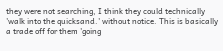they were not searching, I think they could technically 'walk into the quicksand.' without notice. This is basically a trade off for them 'going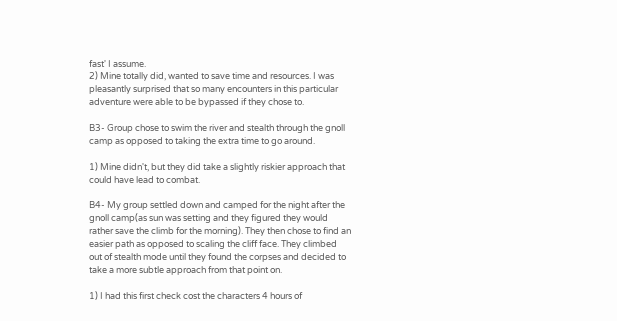fast' I assume.
2) Mine totally did, wanted to save time and resources. I was pleasantly surprised that so many encounters in this particular adventure were able to be bypassed if they chose to.

B3- Group chose to swim the river and stealth through the gnoll camp as opposed to taking the extra time to go around.

1) Mine didn't, but they did take a slightly riskier approach that could have lead to combat.

B4- My group settled down and camped for the night after the gnoll camp(as sun was setting and they figured they would rather save the climb for the morning). They then chose to find an easier path as opposed to scaling the cliff face. They climbed out of stealth mode until they found the corpses and decided to take a more subtle approach from that point on.

1) I had this first check cost the characters 4 hours of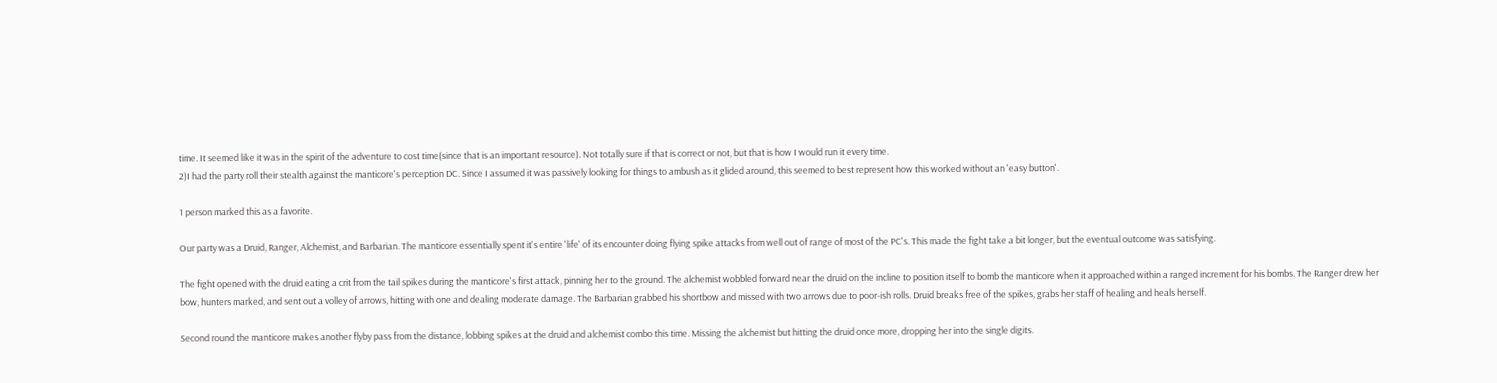time. It seemed like it was in the spirit of the adventure to cost time(since that is an important resource). Not totally sure if that is correct or not, but that is how I would run it every time.
2)I had the party roll their stealth against the manticore's perception DC. Since I assumed it was passively looking for things to ambush as it glided around, this seemed to best represent how this worked without an 'easy button'.

1 person marked this as a favorite.

Our party was a Druid, Ranger, Alchemist, and Barbarian. The manticore essentially spent it's entire 'life' of its encounter doing flying spike attacks from well out of range of most of the PC's. This made the fight take a bit longer, but the eventual outcome was satisfying.

The fight opened with the druid eating a crit from the tail spikes during the manticore's first attack, pinning her to the ground. The alchemist wobbled forward near the druid on the incline to position itself to bomb the manticore when it approached within a ranged increment for his bombs. The Ranger drew her bow, hunters marked, and sent out a volley of arrows, hitting with one and dealing moderate damage. The Barbarian grabbed his shortbow and missed with two arrows due to poor-ish rolls. Druid breaks free of the spikes, grabs her staff of healing and heals herself.

Second round the manticore makes another flyby pass from the distance, lobbing spikes at the druid and alchemist combo this time. Missing the alchemist but hitting the druid once more, dropping her into the single digits.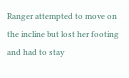Ranger attempted to move on the incline but lost her footing and had to stay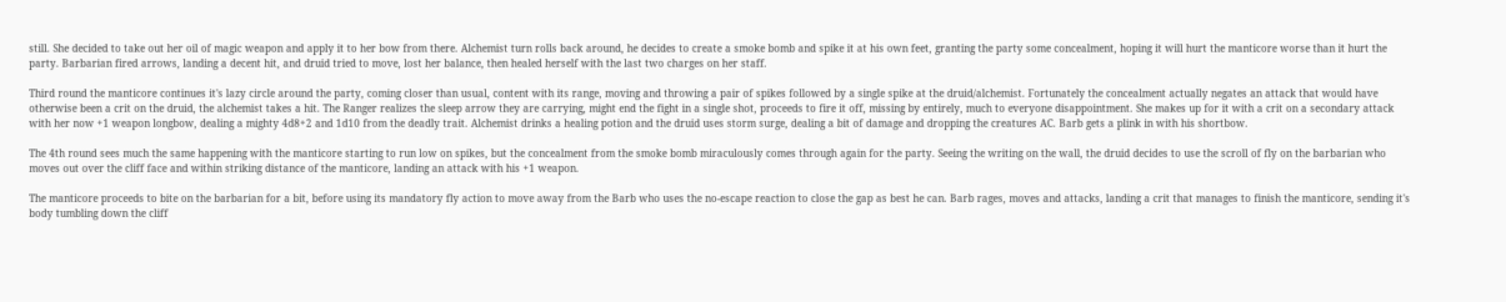still. She decided to take out her oil of magic weapon and apply it to her bow from there. Alchemist turn rolls back around, he decides to create a smoke bomb and spike it at his own feet, granting the party some concealment, hoping it will hurt the manticore worse than it hurt the party. Barbarian fired arrows, landing a decent hit, and druid tried to move, lost her balance, then healed herself with the last two charges on her staff.

Third round the manticore continues it's lazy circle around the party, coming closer than usual, content with its range, moving and throwing a pair of spikes followed by a single spike at the druid/alchemist. Fortunately the concealment actually negates an attack that would have otherwise been a crit on the druid, the alchemist takes a hit. The Ranger realizes the sleep arrow they are carrying, might end the fight in a single shot, proceeds to fire it off, missing by entirely, much to everyone disappointment. She makes up for it with a crit on a secondary attack with her now +1 weapon longbow, dealing a mighty 4d8+2 and 1d10 from the deadly trait. Alchemist drinks a healing potion and the druid uses storm surge, dealing a bit of damage and dropping the creatures AC. Barb gets a plink in with his shortbow.

The 4th round sees much the same happening with the manticore starting to run low on spikes, but the concealment from the smoke bomb miraculously comes through again for the party. Seeing the writing on the wall, the druid decides to use the scroll of fly on the barbarian who moves out over the cliff face and within striking distance of the manticore, landing an attack with his +1 weapon.

The manticore proceeds to bite on the barbarian for a bit, before using its mandatory fly action to move away from the Barb who uses the no-escape reaction to close the gap as best he can. Barb rages, moves and attacks, landing a crit that manages to finish the manticore, sending it's body tumbling down the cliff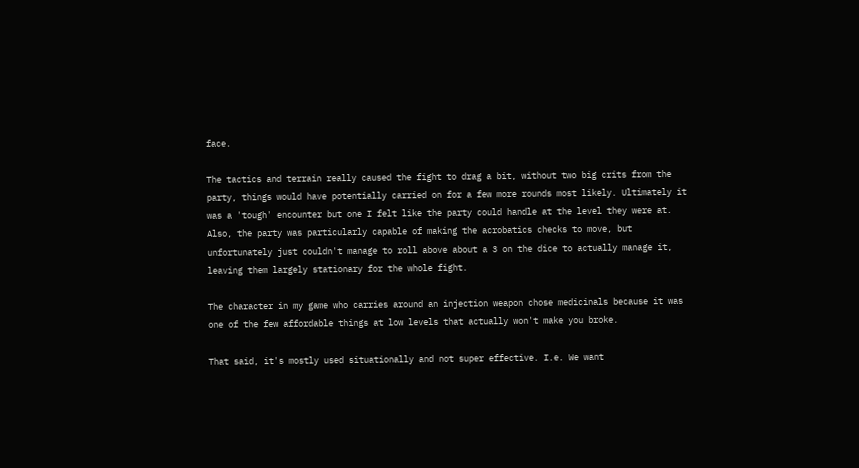face.

The tactics and terrain really caused the fight to drag a bit, without two big crits from the party, things would have potentially carried on for a few more rounds most likely. Ultimately it was a 'tough' encounter but one I felt like the party could handle at the level they were at. Also, the party was particularly capable of making the acrobatics checks to move, but unfortunately just couldn't manage to roll above about a 3 on the dice to actually manage it, leaving them largely stationary for the whole fight.

The character in my game who carries around an injection weapon chose medicinals because it was one of the few affordable things at low levels that actually won't make you broke.

That said, it's mostly used situationally and not super effective. I.e. We want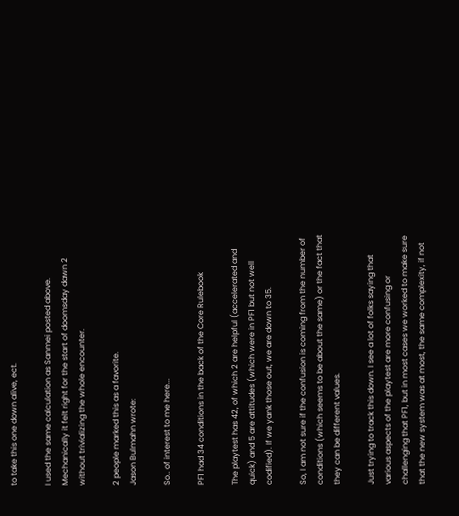to take this one down alive, ect.

I used the same calculation as Sanmei posted above. Mechanically it felt right for the start of doomsday dawn 2 without trivializing the whole encounter.

2 people marked this as a favorite.
Jason Bulmahn wrote:

So.. of interest to me here...

PF1 had 34 conditions in the back of the Core Rulebook

The playtest has 42, of which 2 are helpful (accelerated and quick) and 5 are attitudes (which were in PF1 but not well codified). If we yank those out, we are down to 35.

So, I am not sure if the confusion is coming from the number of conditions (which seems to be about the same) or the fact that they can be different values.

Just trying to track this down. I see a lot of folks saying that various aspects of the playtest are more confusing or challenging that PF1, but in most cases we worked to make sure that the new system was at most, the same complexity, if not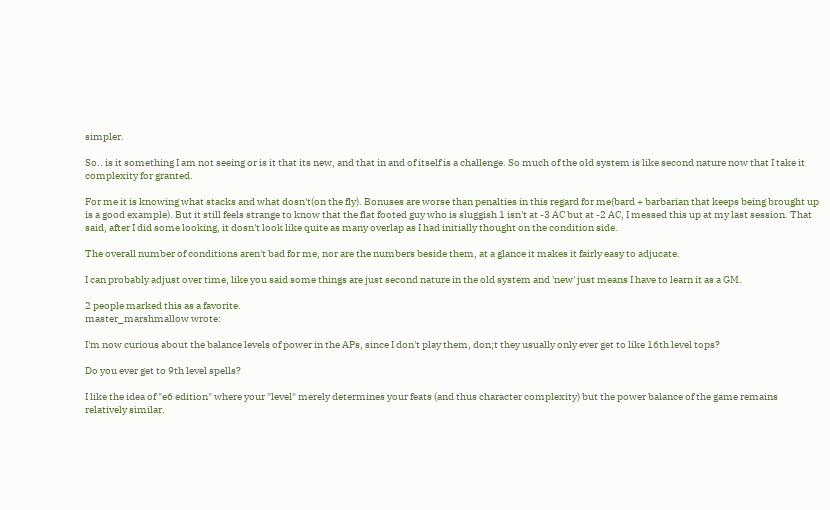simpler.

So.. is it something I am not seeing or is it that its new, and that in and of itself is a challenge. So much of the old system is like second nature now that I take it complexity for granted.

For me it is knowing what stacks and what dosn't(on the fly). Bonuses are worse than penalties in this regard for me(bard + barbarian that keeps being brought up is a good example). But it still feels strange to know that the flat footed guy who is sluggish 1 isn't at -3 AC but at -2 AC, I messed this up at my last session. That said, after I did some looking, it dosn't look like quite as many overlap as I had initially thought on the condition side.

The overall number of conditions aren't bad for me, nor are the numbers beside them, at a glance it makes it fairly easy to adjucate.

I can probably adjust over time, like you said some things are just second nature in the old system and 'new' just means I have to learn it as a GM.

2 people marked this as a favorite.
master_marshmallow wrote:

I'm now curious about the balance levels of power in the APs, since I don't play them, don;t they usually only ever get to like 16th level tops?

Do you ever get to 9th level spells?

I like the idea of "e6 edition" where your "level" merely determines your feats (and thus character complexity) but the power balance of the game remains relatively similar.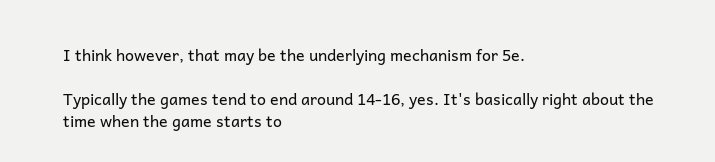I think however, that may be the underlying mechanism for 5e.

Typically the games tend to end around 14-16, yes. It's basically right about the time when the game starts to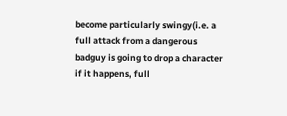become particularly swingy(i.e. a full attack from a dangerous badguy is going to drop a character if it happens, full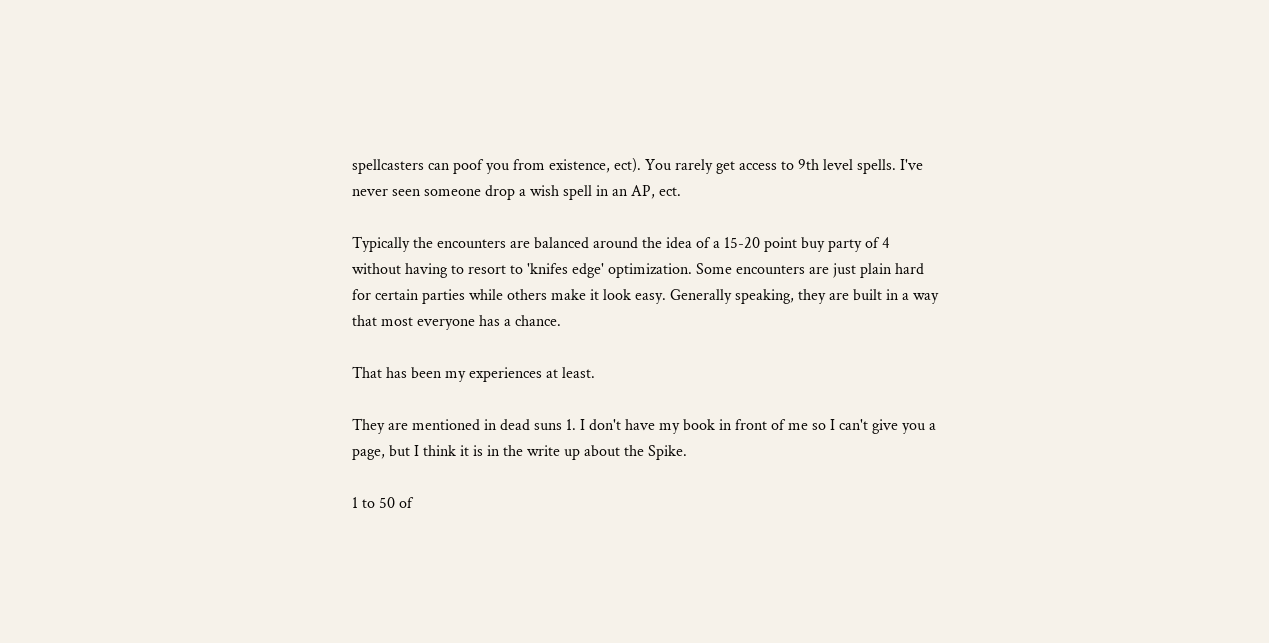spellcasters can poof you from existence, ect). You rarely get access to 9th level spells. I've never seen someone drop a wish spell in an AP, ect.

Typically the encounters are balanced around the idea of a 15-20 point buy party of 4 without having to resort to 'knifes edge' optimization. Some encounters are just plain hard for certain parties while others make it look easy. Generally speaking, they are built in a way that most everyone has a chance.

That has been my experiences at least.

They are mentioned in dead suns 1. I don't have my book in front of me so I can't give you a page, but I think it is in the write up about the Spike.

1 to 50 of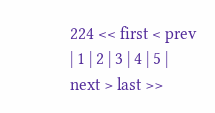224 << first < prev | 1 | 2 | 3 | 4 | 5 | next > last >>